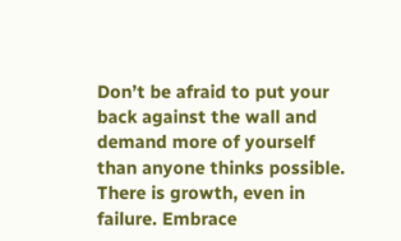Don’t be afraid to put your back against the wall and demand more of yourself than anyone thinks possible. There is growth, even in failure. Embrace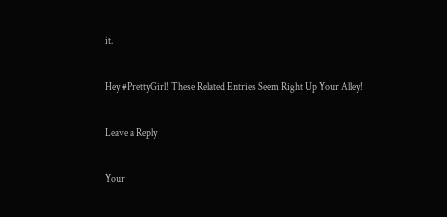it.

Hey #PrettyGirl! These Related Entries Seem Right Up Your Alley!

Leave a Reply

Your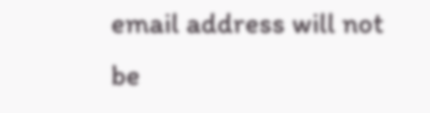email address will not be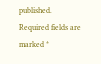published. Required fields are marked *